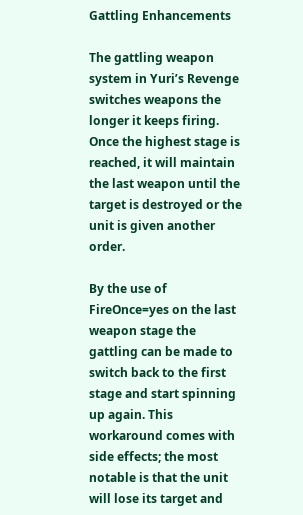Gattling Enhancements

The gattling weapon system in Yuri’s Revenge switches weapons the longer it keeps firing. Once the highest stage is reached, it will maintain the last weapon until the target is destroyed or the unit is given another order.

By the use of FireOnce=yes on the last weapon stage the gattling can be made to switch back to the first stage and start spinning up again. This workaround comes with side effects; the most notable is that the unit will lose its target and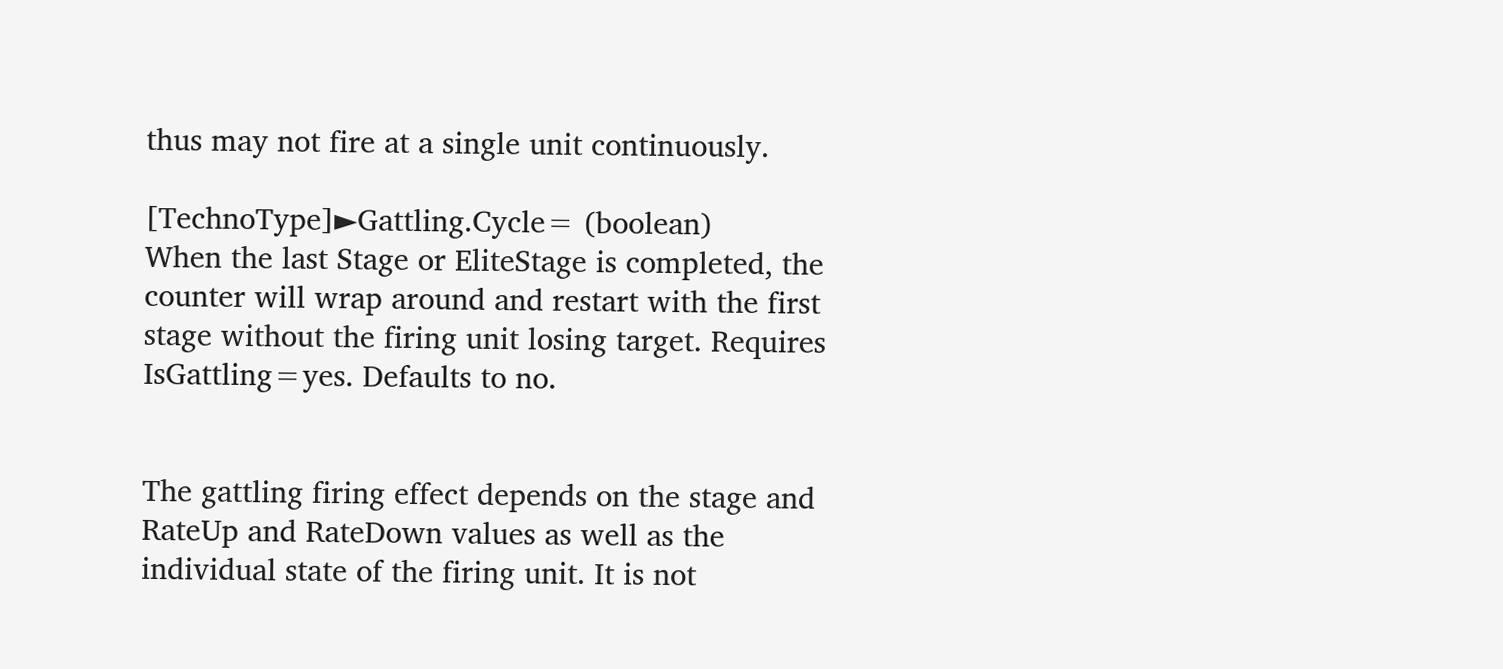thus may not fire at a single unit continuously.

[TechnoType]►Gattling.Cycle= (boolean)
When the last Stage or EliteStage is completed, the counter will wrap around and restart with the first stage without the firing unit losing target. Requires IsGattling=yes. Defaults to no.


The gattling firing effect depends on the stage and RateUp and RateDown values as well as the individual state of the firing unit. It is not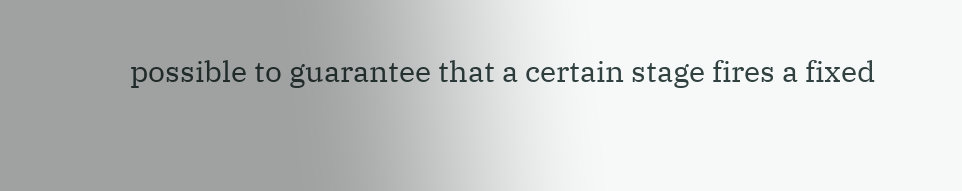possible to guarantee that a certain stage fires a fixed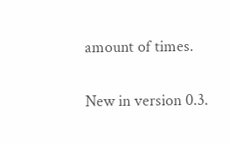amount of times.

New in version 0.3.